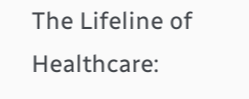The Lifeline of Healthcare: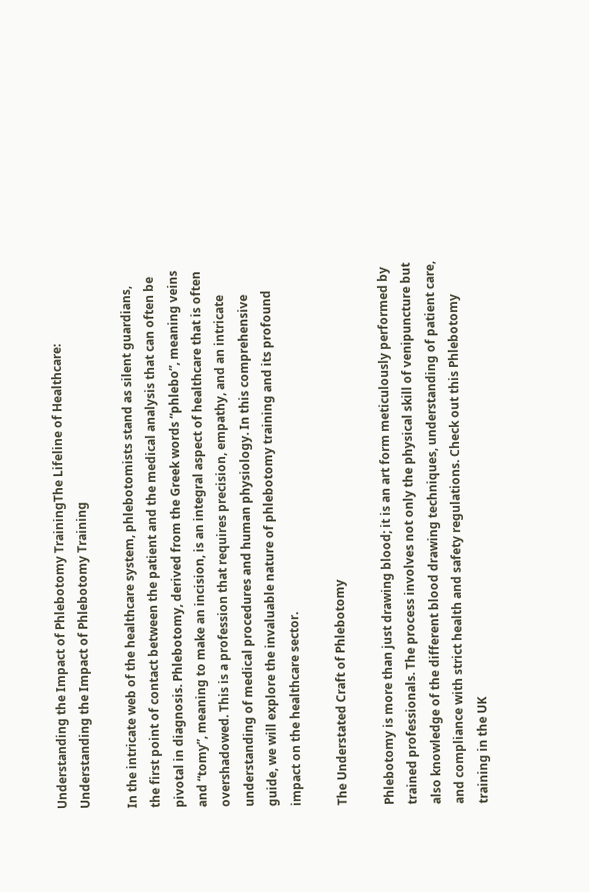Understanding the Impact of Phlebotomy TrainingThe Lifeline of Healthcare: Understanding the Impact of Phlebotomy Training

In the intricate web of the healthcare system, phlebotomists stand as silent guardians, the first point of contact between the patient and the medical analysis that can often be pivotal in diagnosis. Phlebotomy, derived from the Greek words “phlebo”, meaning veins and “tomy”, meaning to make an incision, is an integral aspect of healthcare that is often overshadowed. This is a profession that requires precision, empathy, and an intricate understanding of medical procedures and human physiology. In this comprehensive guide, we will explore the invaluable nature of phlebotomy training and its profound impact on the healthcare sector.

The Understated Craft of Phlebotomy

Phlebotomy is more than just drawing blood; it is an art form meticulously performed by trained professionals. The process involves not only the physical skill of venipuncture but also knowledge of the different blood drawing techniques, understanding of patient care, and compliance with strict health and safety regulations. Check out this Phlebotomy training in the UK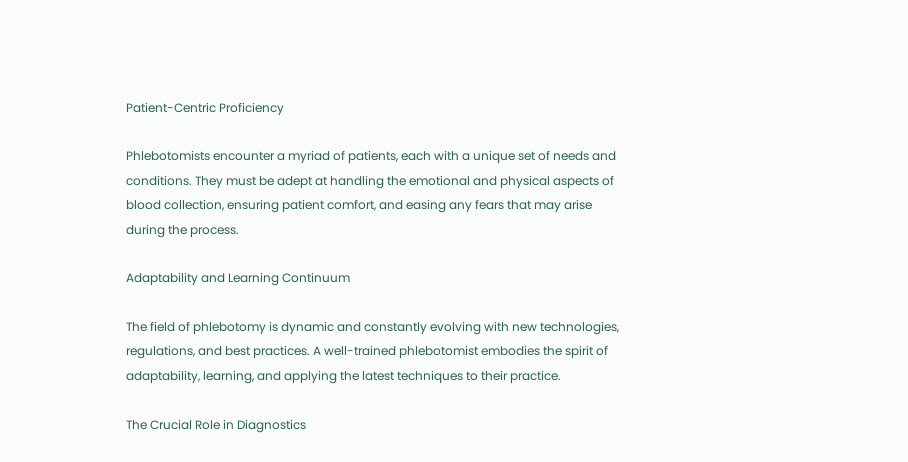Patient-Centric Proficiency

Phlebotomists encounter a myriad of patients, each with a unique set of needs and conditions. They must be adept at handling the emotional and physical aspects of blood collection, ensuring patient comfort, and easing any fears that may arise during the process.

Adaptability and Learning Continuum

The field of phlebotomy is dynamic and constantly evolving with new technologies, regulations, and best practices. A well-trained phlebotomist embodies the spirit of adaptability, learning, and applying the latest techniques to their practice.

The Crucial Role in Diagnostics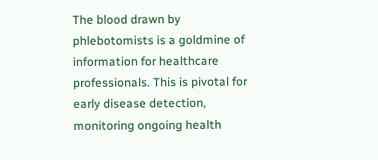The blood drawn by phlebotomists is a goldmine of information for healthcare professionals. This is pivotal for early disease detection, monitoring ongoing health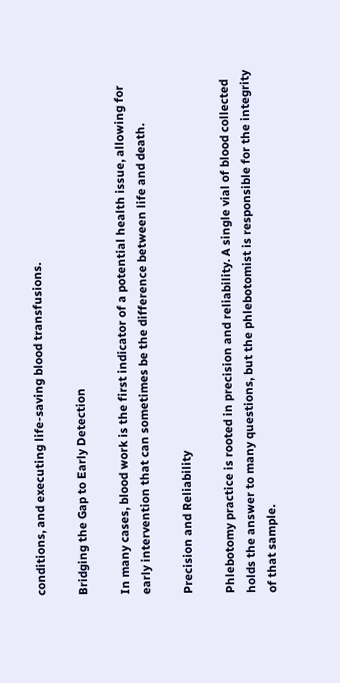conditions, and executing life-saving blood transfusions.

Bridging the Gap to Early Detection

In many cases, blood work is the first indicator of a potential health issue, allowing for early intervention that can sometimes be the difference between life and death.

Precision and Reliability

Phlebotomy practice is rooted in precision and reliability. A single vial of blood collected holds the answer to many questions, but the phlebotomist is responsible for the integrity of that sample.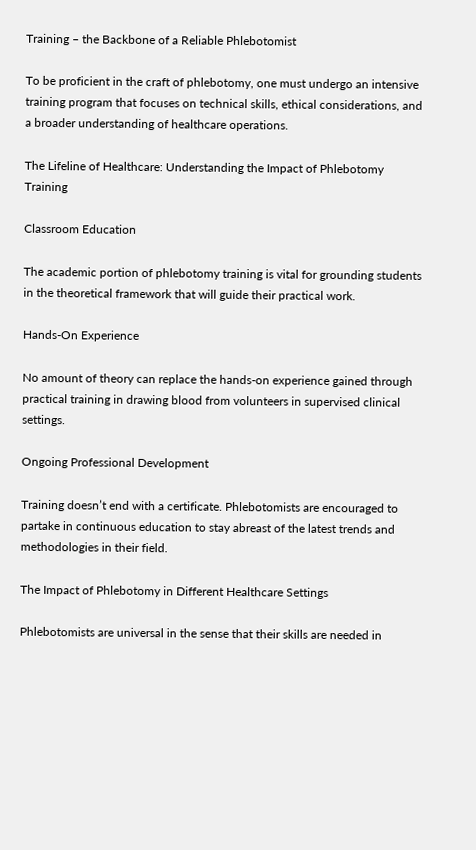Training – the Backbone of a Reliable Phlebotomist

To be proficient in the craft of phlebotomy, one must undergo an intensive training program that focuses on technical skills, ethical considerations, and a broader understanding of healthcare operations.

The Lifeline of Healthcare: Understanding the Impact of Phlebotomy Training

Classroom Education

The academic portion of phlebotomy training is vital for grounding students in the theoretical framework that will guide their practical work.

Hands-On Experience

No amount of theory can replace the hands-on experience gained through practical training in drawing blood from volunteers in supervised clinical settings.

Ongoing Professional Development

Training doesn’t end with a certificate. Phlebotomists are encouraged to partake in continuous education to stay abreast of the latest trends and methodologies in their field.

The Impact of Phlebotomy in Different Healthcare Settings

Phlebotomists are universal in the sense that their skills are needed in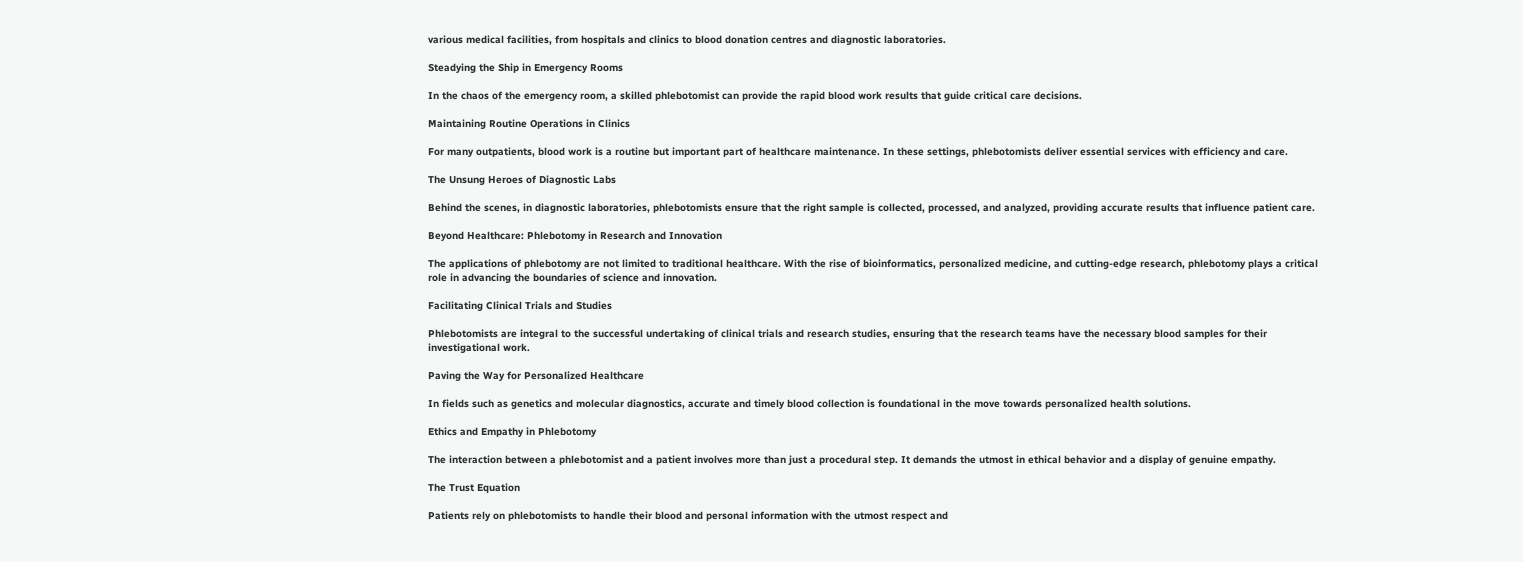various medical facilities, from hospitals and clinics to blood donation centres and diagnostic laboratories.

Steadying the Ship in Emergency Rooms

In the chaos of the emergency room, a skilled phlebotomist can provide the rapid blood work results that guide critical care decisions.

Maintaining Routine Operations in Clinics

For many outpatients, blood work is a routine but important part of healthcare maintenance. In these settings, phlebotomists deliver essential services with efficiency and care.

The Unsung Heroes of Diagnostic Labs

Behind the scenes, in diagnostic laboratories, phlebotomists ensure that the right sample is collected, processed, and analyzed, providing accurate results that influence patient care.

Beyond Healthcare: Phlebotomy in Research and Innovation

The applications of phlebotomy are not limited to traditional healthcare. With the rise of bioinformatics, personalized medicine, and cutting-edge research, phlebotomy plays a critical role in advancing the boundaries of science and innovation.

Facilitating Clinical Trials and Studies

Phlebotomists are integral to the successful undertaking of clinical trials and research studies, ensuring that the research teams have the necessary blood samples for their investigational work.

Paving the Way for Personalized Healthcare

In fields such as genetics and molecular diagnostics, accurate and timely blood collection is foundational in the move towards personalized health solutions.

Ethics and Empathy in Phlebotomy

The interaction between a phlebotomist and a patient involves more than just a procedural step. It demands the utmost in ethical behavior and a display of genuine empathy.

The Trust Equation

Patients rely on phlebotomists to handle their blood and personal information with the utmost respect and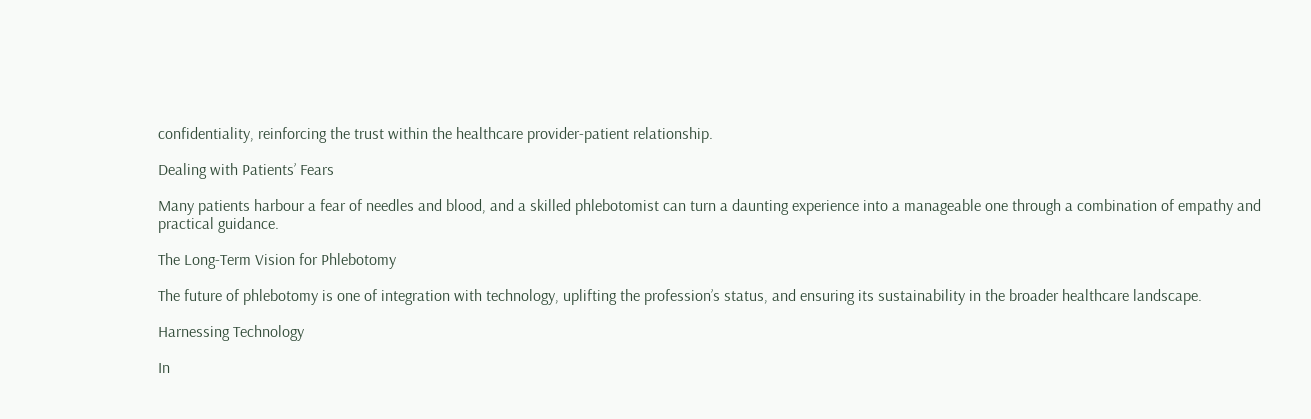confidentiality, reinforcing the trust within the healthcare provider-patient relationship.

Dealing with Patients’ Fears

Many patients harbour a fear of needles and blood, and a skilled phlebotomist can turn a daunting experience into a manageable one through a combination of empathy and practical guidance.

The Long-Term Vision for Phlebotomy

The future of phlebotomy is one of integration with technology, uplifting the profession’s status, and ensuring its sustainability in the broader healthcare landscape.

Harnessing Technology

In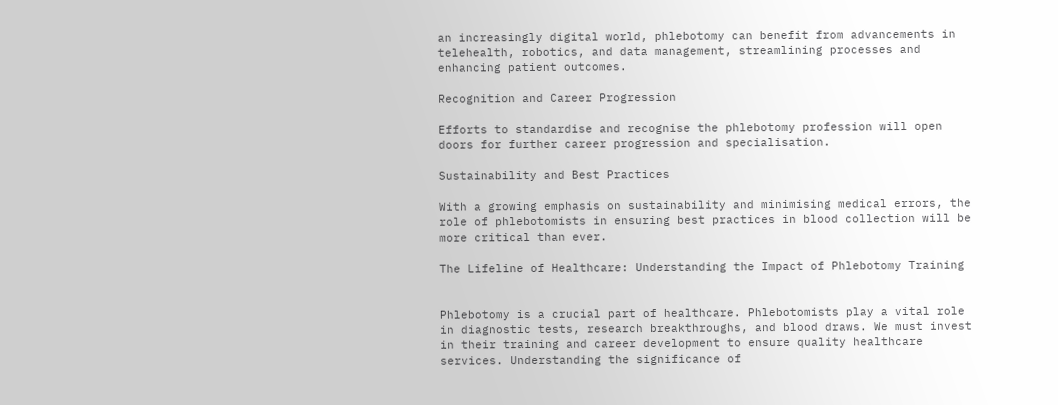an increasingly digital world, phlebotomy can benefit from advancements in telehealth, robotics, and data management, streamlining processes and enhancing patient outcomes.

Recognition and Career Progression

Efforts to standardise and recognise the phlebotomy profession will open doors for further career progression and specialisation.

Sustainability and Best Practices

With a growing emphasis on sustainability and minimising medical errors, the role of phlebotomists in ensuring best practices in blood collection will be more critical than ever.

The Lifeline of Healthcare: Understanding the Impact of Phlebotomy Training


Phlebotomy is a crucial part of healthcare. Phlebotomists play a vital role in diagnostic tests, research breakthroughs, and blood draws. We must invest in their training and career development to ensure quality healthcare services. Understanding the significance of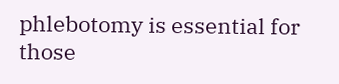phlebotomy is essential for those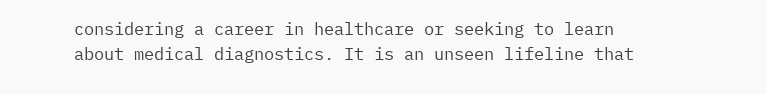considering a career in healthcare or seeking to learn about medical diagnostics. It is an unseen lifeline that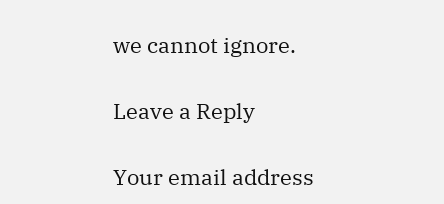we cannot ignore.

Leave a Reply

Your email address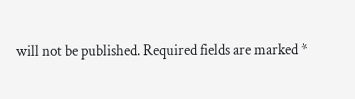will not be published. Required fields are marked *